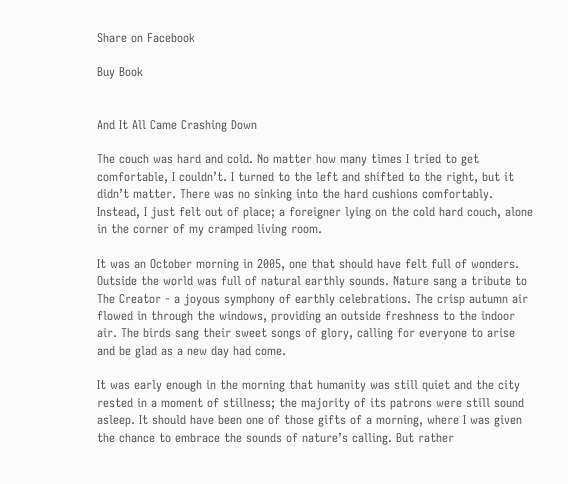Share on Facebook

Buy Book


And It All Came Crashing Down

The couch was hard and cold. No matter how many times I tried to get comfortable, I couldn’t. I turned to the left and shifted to the right, but it didn’t matter. There was no sinking into the hard cushions comfortably. Instead, I just felt out of place; a foreigner lying on the cold hard couch, alone in the corner of my cramped living room.

It was an October morning in 2005, one that should have felt full of wonders. Outside the world was full of natural earthly sounds. Nature sang a tribute to The Creator - a joyous symphony of earthly celebrations. The crisp autumn air flowed in through the windows, providing an outside freshness to the indoor air. The birds sang their sweet songs of glory, calling for everyone to arise and be glad as a new day had come.

It was early enough in the morning that humanity was still quiet and the city rested in a moment of stillness; the majority of its patrons were still sound asleep. It should have been one of those gifts of a morning, where I was given the chance to embrace the sounds of nature’s calling. But rather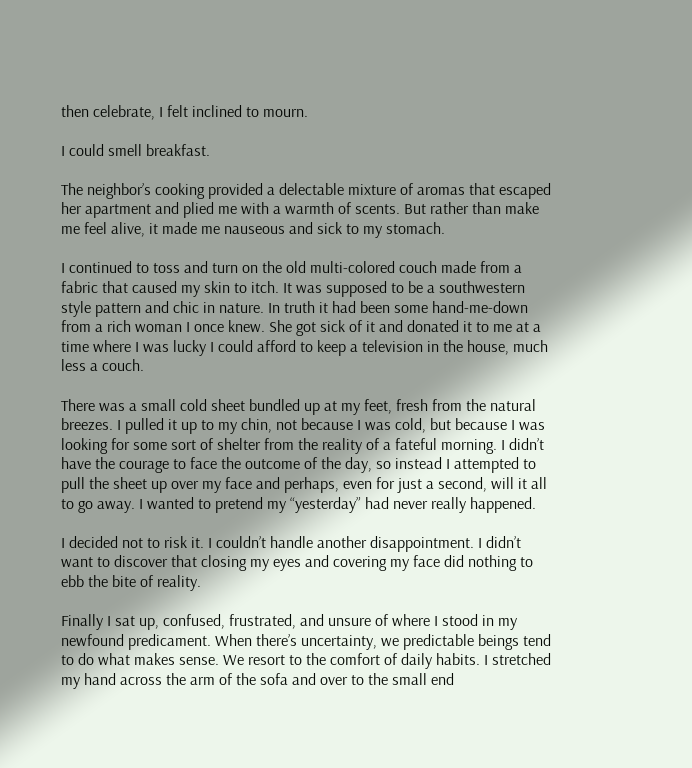then celebrate, I felt inclined to mourn.

I could smell breakfast.

The neighbor’s cooking provided a delectable mixture of aromas that escaped her apartment and plied me with a warmth of scents. But rather than make me feel alive, it made me nauseous and sick to my stomach.

I continued to toss and turn on the old multi-colored couch made from a fabric that caused my skin to itch. It was supposed to be a southwestern style pattern and chic in nature. In truth it had been some hand-me-down from a rich woman I once knew. She got sick of it and donated it to me at a time where I was lucky I could afford to keep a television in the house, much less a couch.

There was a small cold sheet bundled up at my feet, fresh from the natural breezes. I pulled it up to my chin, not because I was cold, but because I was looking for some sort of shelter from the reality of a fateful morning. I didn’t have the courage to face the outcome of the day, so instead I attempted to pull the sheet up over my face and perhaps, even for just a second, will it all to go away. I wanted to pretend my “yesterday” had never really happened.

I decided not to risk it. I couldn’t handle another disappointment. I didn’t want to discover that closing my eyes and covering my face did nothing to ebb the bite of reality.

Finally I sat up, confused, frustrated, and unsure of where I stood in my newfound predicament. When there’s uncertainty, we predictable beings tend to do what makes sense. We resort to the comfort of daily habits. I stretched my hand across the arm of the sofa and over to the small end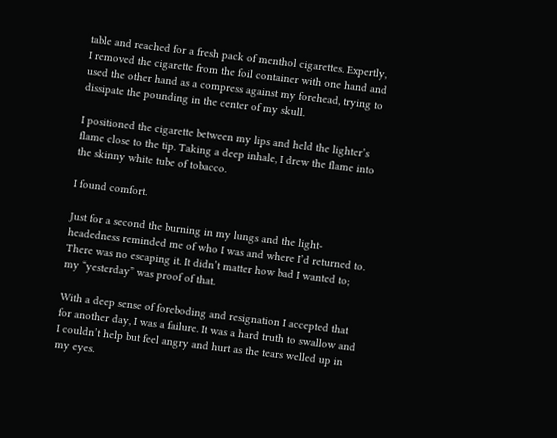table and reached for a fresh pack of menthol cigarettes. Expertly, I removed the cigarette from the foil container with one hand and used the other hand as a compress against my forehead, trying to dissipate the pounding in the center of my skull.

I positioned the cigarette between my lips and held the lighter’s flame close to the tip. Taking a deep inhale, I drew the flame into the skinny white tube of tobacco.

I found comfort.

Just for a second the burning in my lungs and the light-headedness reminded me of who I was and where I’d returned to. There was no escaping it. It didn’t matter how bad I wanted to; my “yesterday” was proof of that.

With a deep sense of foreboding and resignation I accepted that for another day, I was a failure. It was a hard truth to swallow and I couldn’t help but feel angry and hurt as the tears welled up in my eyes.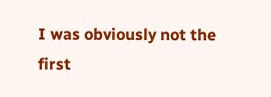I was obviously not the first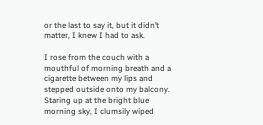or the last to say it, but it didn’t matter, I knew I had to ask.

I rose from the couch with a mouthful of morning breath and a cigarette between my lips and stepped outside onto my balcony. Staring up at the bright blue morning sky, I clumsily wiped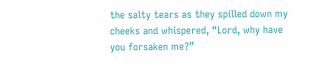the salty tears as they spilled down my cheeks and whispered, “Lord, why have you forsaken me?”